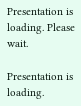Presentation is loading. Please wait.

Presentation is loading.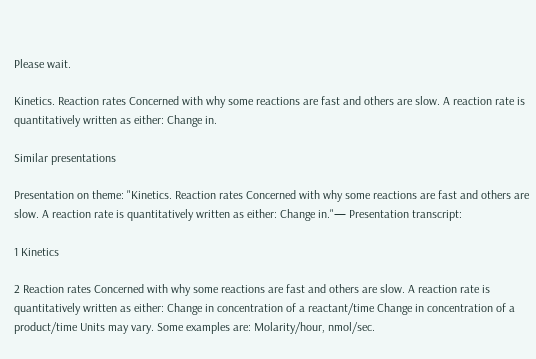Please wait.

Kinetics. Reaction rates Concerned with why some reactions are fast and others are slow. A reaction rate is quantitatively written as either: Change in.

Similar presentations

Presentation on theme: "Kinetics. Reaction rates Concerned with why some reactions are fast and others are slow. A reaction rate is quantitatively written as either: Change in."— Presentation transcript:

1 Kinetics

2 Reaction rates Concerned with why some reactions are fast and others are slow. A reaction rate is quantitatively written as either: Change in concentration of a reactant/time Change in concentration of a product/time Units may vary. Some examples are: Molarity/hour, nmol/sec.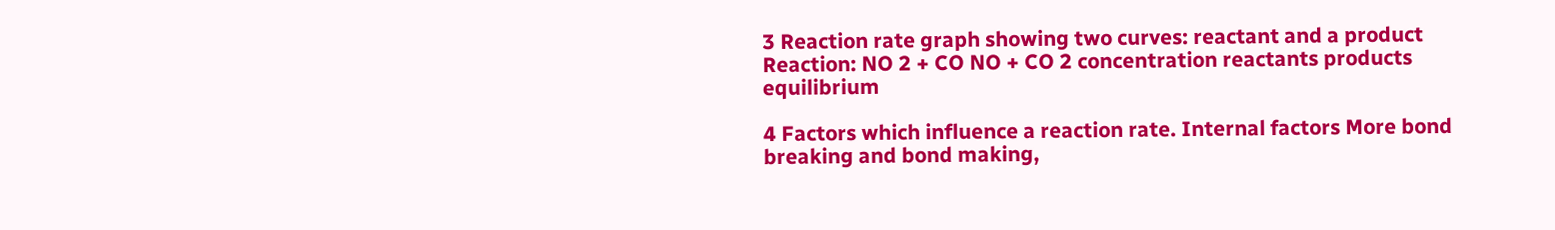3 Reaction rate graph showing two curves: reactant and a product Reaction: NO 2 + CO NO + CO 2 concentration reactants products equilibrium

4 Factors which influence a reaction rate. Internal factors More bond breaking and bond making,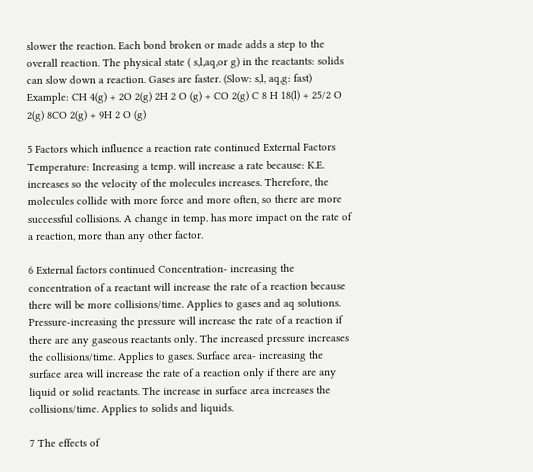slower the reaction. Each bond broken or made adds a step to the overall reaction. The physical state ( s,l,aq,or g) in the reactants: solids can slow down a reaction. Gases are faster. (Slow: s,l, aq,g: fast) Example: CH 4(g) + 2O 2(g) 2H 2 O (g) + CO 2(g) C 8 H 18(l) + 25/2 O 2(g) 8CO 2(g) + 9H 2 O (g)

5 Factors which influence a reaction rate continued External Factors Temperature: Increasing a temp. will increase a rate because: K.E. increases so the velocity of the molecules increases. Therefore, the molecules collide with more force and more often, so there are more successful collisions. A change in temp. has more impact on the rate of a reaction, more than any other factor.

6 External factors continued Concentration- increasing the concentration of a reactant will increase the rate of a reaction because there will be more collisions/time. Applies to gases and aq solutions. Pressure-increasing the pressure will increase the rate of a reaction if there are any gaseous reactants only. The increased pressure increases the collisions/time. Applies to gases. Surface area- increasing the surface area will increase the rate of a reaction only if there are any liquid or solid reactants. The increase in surface area increases the collisions/time. Applies to solids and liquids.

7 The effects of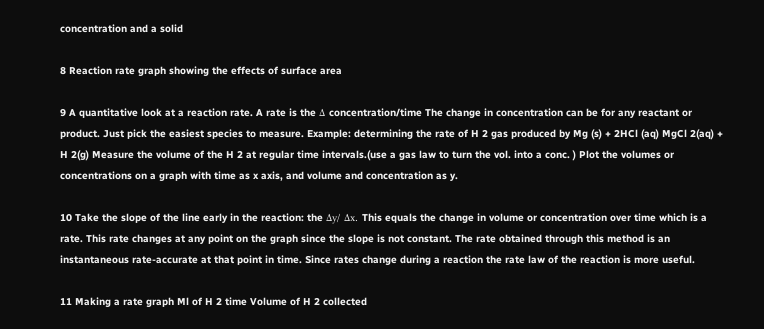concentration and a solid

8 Reaction rate graph showing the effects of surface area

9 A quantitative look at a reaction rate. A rate is the Δ concentration/time The change in concentration can be for any reactant or product. Just pick the easiest species to measure. Example: determining the rate of H 2 gas produced by Mg (s) + 2HCl (aq) MgCl 2(aq) + H 2(g) Measure the volume of the H 2 at regular time intervals.(use a gas law to turn the vol. into a conc. ) Plot the volumes or concentrations on a graph with time as x axis, and volume and concentration as y.

10 Take the slope of the line early in the reaction: the Δy/ Δx. This equals the change in volume or concentration over time which is a rate. This rate changes at any point on the graph since the slope is not constant. The rate obtained through this method is an instantaneous rate-accurate at that point in time. Since rates change during a reaction the rate law of the reaction is more useful.

11 Making a rate graph Ml of H 2 time Volume of H 2 collected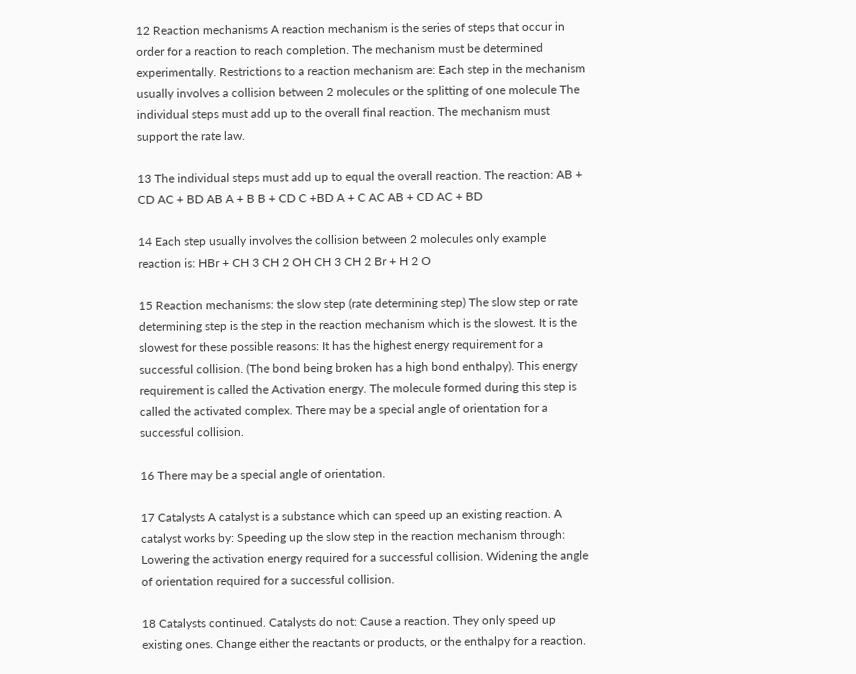12 Reaction mechanisms A reaction mechanism is the series of steps that occur in order for a reaction to reach completion. The mechanism must be determined experimentally. Restrictions to a reaction mechanism are: Each step in the mechanism usually involves a collision between 2 molecules or the splitting of one molecule The individual steps must add up to the overall final reaction. The mechanism must support the rate law.

13 The individual steps must add up to equal the overall reaction. The reaction: AB + CD AC + BD AB A + B B + CD C +BD A + C AC AB + CD AC + BD

14 Each step usually involves the collision between 2 molecules only example reaction is: HBr + CH 3 CH 2 OH CH 3 CH 2 Br + H 2 O

15 Reaction mechanisms: the slow step (rate determining step) The slow step or rate determining step is the step in the reaction mechanism which is the slowest. It is the slowest for these possible reasons: It has the highest energy requirement for a successful collision. (The bond being broken has a high bond enthalpy). This energy requirement is called the Activation energy. The molecule formed during this step is called the activated complex. There may be a special angle of orientation for a successful collision.

16 There may be a special angle of orientation.

17 Catalysts A catalyst is a substance which can speed up an existing reaction. A catalyst works by: Speeding up the slow step in the reaction mechanism through: Lowering the activation energy required for a successful collision. Widening the angle of orientation required for a successful collision.

18 Catalysts continued. Catalysts do not: Cause a reaction. They only speed up existing ones. Change either the reactants or products, or the enthalpy for a reaction.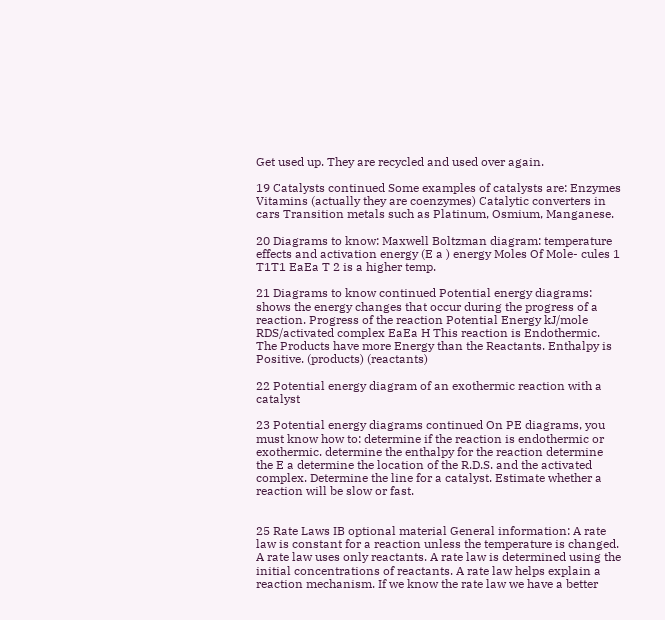Get used up. They are recycled and used over again.

19 Catalysts continued Some examples of catalysts are: Enzymes Vitamins (actually they are coenzymes) Catalytic converters in cars Transition metals such as Platinum, Osmium, Manganese.

20 Diagrams to know: Maxwell Boltzman diagram: temperature effects and activation energy (E a ) energy Moles Of Mole- cules 1 T1T1 EaEa T 2 is a higher temp.

21 Diagrams to know continued Potential energy diagrams: shows the energy changes that occur during the progress of a reaction. Progress of the reaction Potential Energy kJ/mole RDS/activated complex EaEa H This reaction is Endothermic. The Products have more Energy than the Reactants. Enthalpy is Positive. (products) (reactants)

22 Potential energy diagram of an exothermic reaction with a catalyst

23 Potential energy diagrams continued On PE diagrams, you must know how to: determine if the reaction is endothermic or exothermic. determine the enthalpy for the reaction determine the E a determine the location of the R.D.S. and the activated complex. Determine the line for a catalyst. Estimate whether a reaction will be slow or fast.


25 Rate Laws IB optional material General information: A rate law is constant for a reaction unless the temperature is changed. A rate law uses only reactants. A rate law is determined using the initial concentrations of reactants. A rate law helps explain a reaction mechanism. If we know the rate law we have a better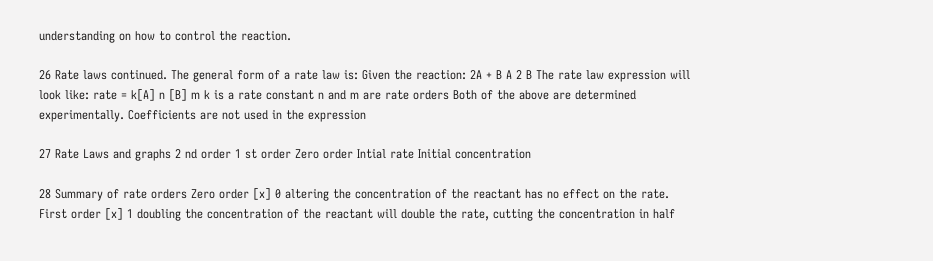understanding on how to control the reaction.

26 Rate laws continued. The general form of a rate law is: Given the reaction: 2A + B A 2 B The rate law expression will look like: rate = k[A] n [B] m k is a rate constant n and m are rate orders Both of the above are determined experimentally. Coefficients are not used in the expression

27 Rate Laws and graphs 2 nd order 1 st order Zero order Intial rate Initial concentration

28 Summary of rate orders Zero order [x] 0 altering the concentration of the reactant has no effect on the rate. First order [x] 1 doubling the concentration of the reactant will double the rate, cutting the concentration in half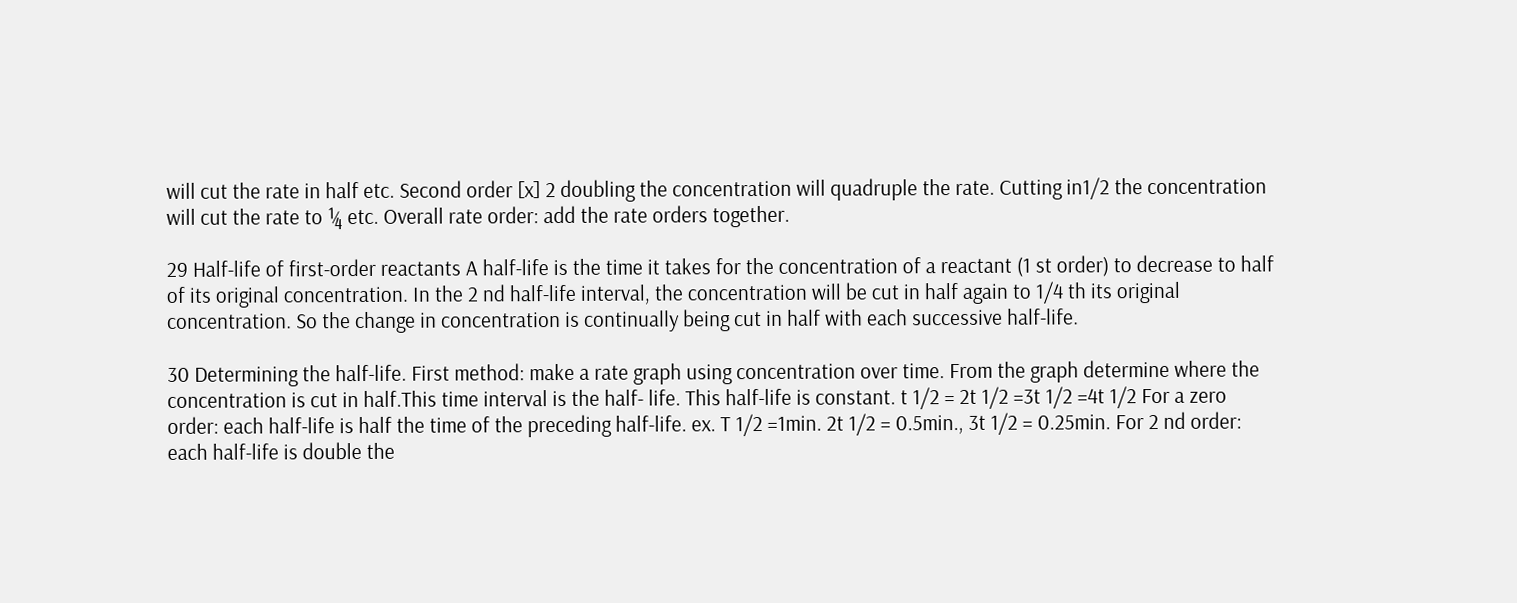will cut the rate in half etc. Second order [x] 2 doubling the concentration will quadruple the rate. Cutting in1/2 the concentration will cut the rate to ¼ etc. Overall rate order: add the rate orders together.

29 Half-life of first-order reactants A half-life is the time it takes for the concentration of a reactant (1 st order) to decrease to half of its original concentration. In the 2 nd half-life interval, the concentration will be cut in half again to 1/4 th its original concentration. So the change in concentration is continually being cut in half with each successive half-life.

30 Determining the half-life. First method: make a rate graph using concentration over time. From the graph determine where the concentration is cut in half.This time interval is the half- life. This half-life is constant. t 1/2 = 2t 1/2 =3t 1/2 =4t 1/2 For a zero order: each half-life is half the time of the preceding half-life. ex. T 1/2 =1min. 2t 1/2 = 0.5min., 3t 1/2 = 0.25min. For 2 nd order: each half-life is double the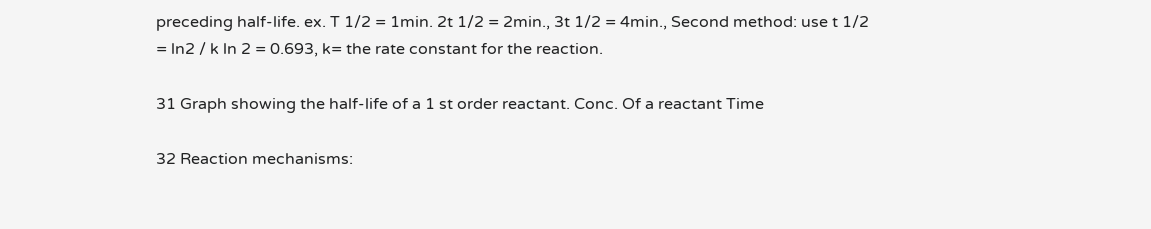preceding half-life. ex. T 1/2 = 1min. 2t 1/2 = 2min., 3t 1/2 = 4min., Second method: use t 1/2 = ln2 / k ln 2 = 0.693, k= the rate constant for the reaction.

31 Graph showing the half-life of a 1 st order reactant. Conc. Of a reactant Time

32 Reaction mechanisms: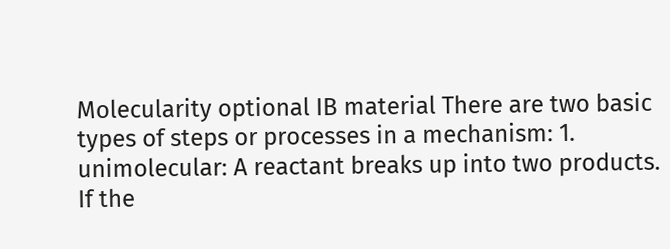Molecularity optional IB material There are two basic types of steps or processes in a mechanism: 1. unimolecular: A reactant breaks up into two products. If the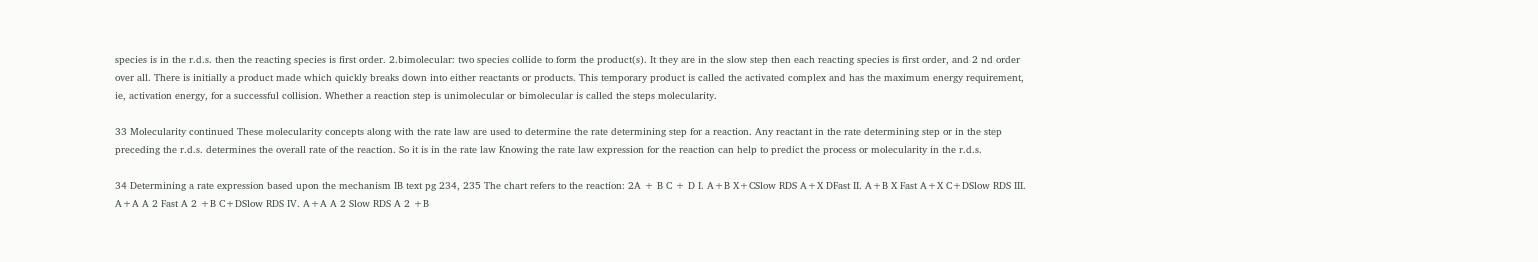species is in the r.d.s. then the reacting species is first order. 2.bimolecular: two species collide to form the product(s). It they are in the slow step then each reacting species is first order, and 2 nd order over all. There is initially a product made which quickly breaks down into either reactants or products. This temporary product is called the activated complex and has the maximum energy requirement, ie, activation energy, for a successful collision. Whether a reaction step is unimolecular or bimolecular is called the steps molecularity.

33 Molecularity continued These molecularity concepts along with the rate law are used to determine the rate determining step for a reaction. Any reactant in the rate determining step or in the step preceding the r.d.s. determines the overall rate of the reaction. So it is in the rate law Knowing the rate law expression for the reaction can help to predict the process or molecularity in the r.d.s.

34 Determining a rate expression based upon the mechanism IB text pg 234, 235 The chart refers to the reaction: 2A + B C + D I. A+B X+CSlow RDS A+X DFast II. A+B X Fast A+X C+DSlow RDS III. A+A A 2 Fast A 2 +B C+DSlow RDS IV. A+A A 2 Slow RDS A 2 +B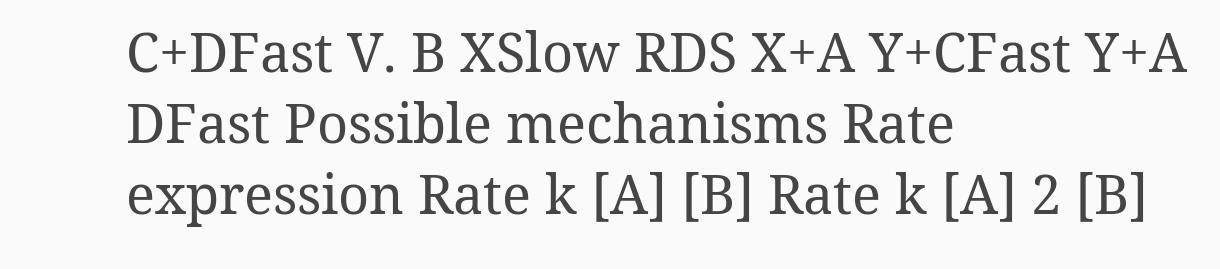C+DFast V. B XSlow RDS X+A Y+CFast Y+A DFast Possible mechanisms Rate expression Rate k [A] [B] Rate k [A] 2 [B]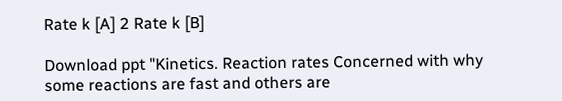Rate k [A] 2 Rate k [B]

Download ppt "Kinetics. Reaction rates Concerned with why some reactions are fast and others are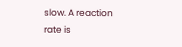slow. A reaction rate is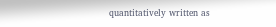quantitatively written as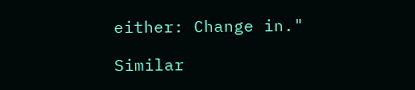either: Change in."

Similar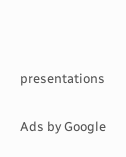presentations

Ads by Google